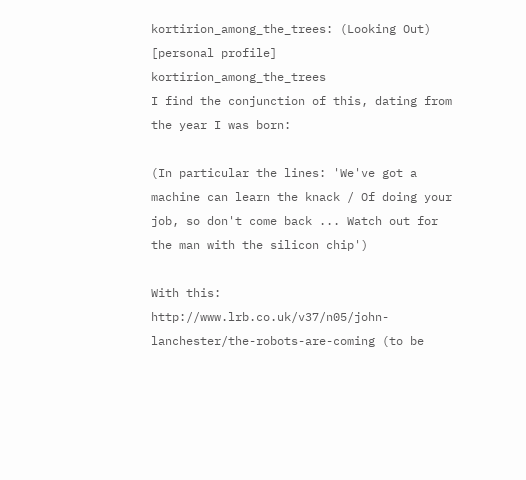kortirion_among_the_trees: (Looking Out)
[personal profile] kortirion_among_the_trees
I find the conjunction of this, dating from the year I was born:

(In particular the lines: 'We've got a machine can learn the knack / Of doing your job, so don't come back ... Watch out for the man with the silicon chip')

With this: http://www.lrb.co.uk/v37/n05/john-lanchester/the-robots-are-coming (to be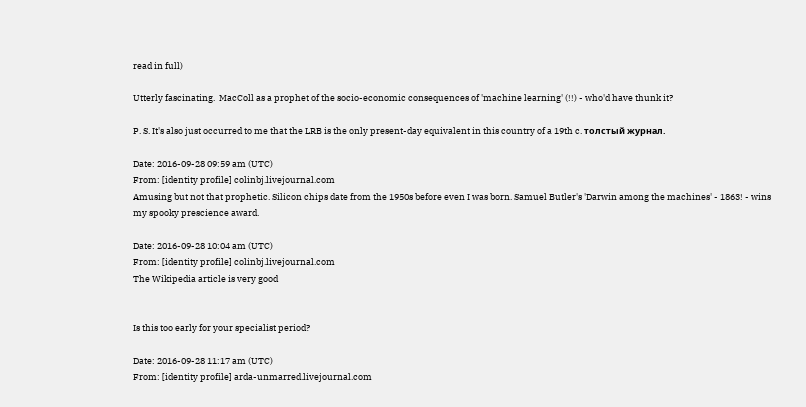read in full)

Utterly fascinating.  MacColl as a prophet of the socio-economic consequences of 'machine learning' (!!) - who'd have thunk it?

P. S. It's also just occurred to me that the LRB is the only present-day equivalent in this country of a 19th c. толстый журнал.

Date: 2016-09-28 09:59 am (UTC)
From: [identity profile] colinbj.livejournal.com
Amusing but not that prophetic. Silicon chips date from the 1950s before even I was born. Samuel Butler's 'Darwin among the machines' - 1863! - wins my spooky prescience award.

Date: 2016-09-28 10:04 am (UTC)
From: [identity profile] colinbj.livejournal.com
The Wikipedia article is very good


Is this too early for your specialist period?

Date: 2016-09-28 11:17 am (UTC)
From: [identity profile] arda-unmarred.livejournal.com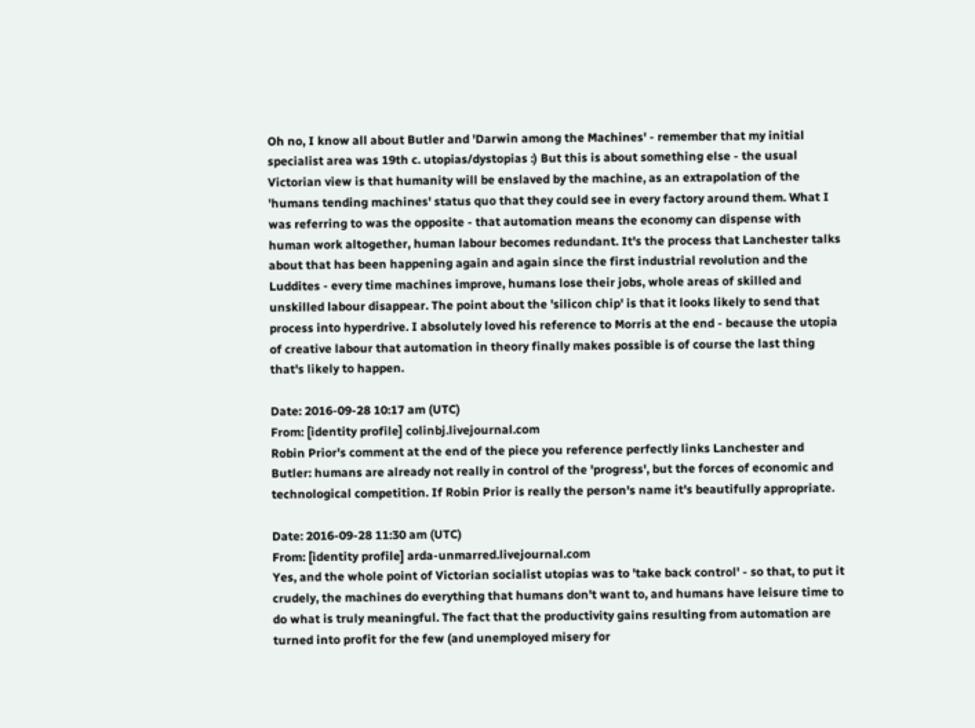Oh no, I know all about Butler and 'Darwin among the Machines' - remember that my initial specialist area was 19th c. utopias/dystopias :) But this is about something else - the usual Victorian view is that humanity will be enslaved by the machine, as an extrapolation of the 'humans tending machines' status quo that they could see in every factory around them. What I was referring to was the opposite - that automation means the economy can dispense with human work altogether, human labour becomes redundant. It's the process that Lanchester talks about that has been happening again and again since the first industrial revolution and the Luddites - every time machines improve, humans lose their jobs, whole areas of skilled and unskilled labour disappear. The point about the 'silicon chip' is that it looks likely to send that process into hyperdrive. I absolutely loved his reference to Morris at the end - because the utopia of creative labour that automation in theory finally makes possible is of course the last thing that's likely to happen.

Date: 2016-09-28 10:17 am (UTC)
From: [identity profile] colinbj.livejournal.com
Robin Prior's comment at the end of the piece you reference perfectly links Lanchester and Butler: humans are already not really in control of the 'progress', but the forces of economic and technological competition. If Robin Prior is really the person's name it's beautifully appropriate.

Date: 2016-09-28 11:30 am (UTC)
From: [identity profile] arda-unmarred.livejournal.com
Yes, and the whole point of Victorian socialist utopias was to 'take back control' - so that, to put it crudely, the machines do everything that humans don't want to, and humans have leisure time to do what is truly meaningful. The fact that the productivity gains resulting from automation are turned into profit for the few (and unemployed misery for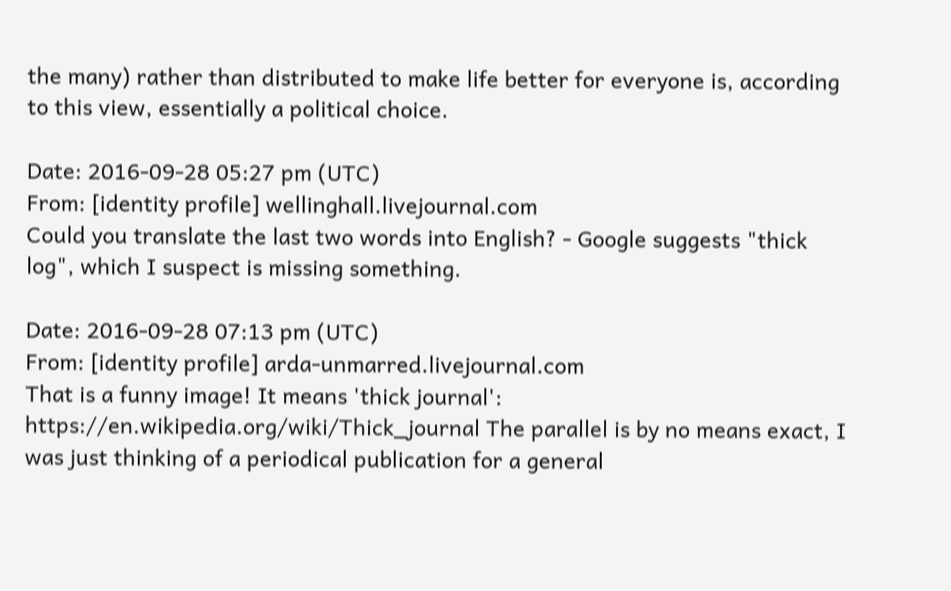the many) rather than distributed to make life better for everyone is, according to this view, essentially a political choice.

Date: 2016-09-28 05:27 pm (UTC)
From: [identity profile] wellinghall.livejournal.com
Could you translate the last two words into English? - Google suggests "thick log", which I suspect is missing something.

Date: 2016-09-28 07:13 pm (UTC)
From: [identity profile] arda-unmarred.livejournal.com
That is a funny image! It means 'thick journal': https://en.wikipedia.org/wiki/Thick_journal The parallel is by no means exact, I was just thinking of a periodical publication for a general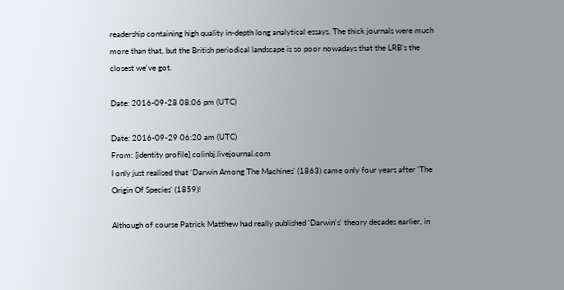readership containing high quality in-depth long analytical essays. The thick journals were much more than that, but the British periodical landscape is so poor nowadays that the LRB's the closest we've got.

Date: 2016-09-28 08:06 pm (UTC)

Date: 2016-09-29 06:20 am (UTC)
From: [identity profile] colinbj.livejournal.com
I only just realised that 'Darwin Among The Machines' (1863) came only four years after 'The Origin Of Species' (1859)!

Although of course Patrick Matthew had really published 'Darwin's' theory decades earlier, in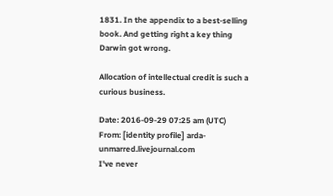1831. In the appendix to a best-selling book. And getting right a key thing Darwin got wrong.

Allocation of intellectual credit is such a curious business.

Date: 2016-09-29 07:25 am (UTC)
From: [identity profile] arda-unmarred.livejournal.com
I've never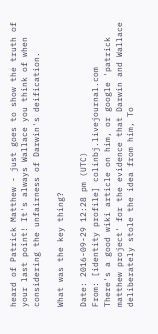heard of Patrick Matthew - just goes to show the truth of your last point! It's always Wallace you think of when considering the unfairness of Darwin's deification.

What was the key thing?

Date: 2016-09-29 12:28 pm (UTC)
From: [identity profile] colinbj.livejournal.com
There's a good wiki article on him, or google 'patrick matthew project' for the evidence that Darwin and Wallace deliberately stole the idea from him, To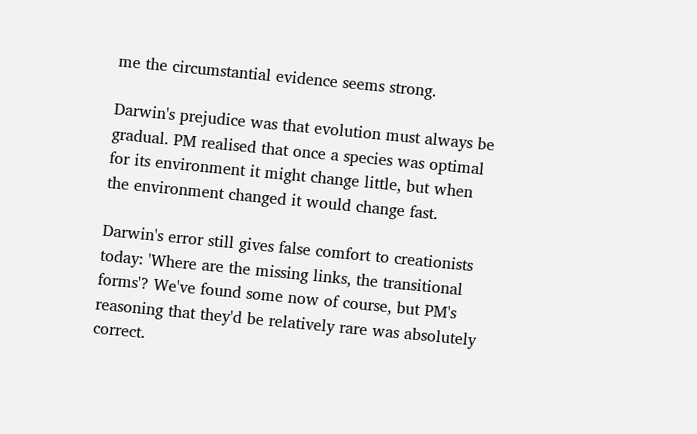me the circumstantial evidence seems strong.

Darwin's prejudice was that evolution must always be gradual. PM realised that once a species was optimal for its environment it might change little, but when the environment changed it would change fast.

Darwin's error still gives false comfort to creationists today: 'Where are the missing links, the transitional forms'? We've found some now of course, but PM's reasoning that they'd be relatively rare was absolutely correct.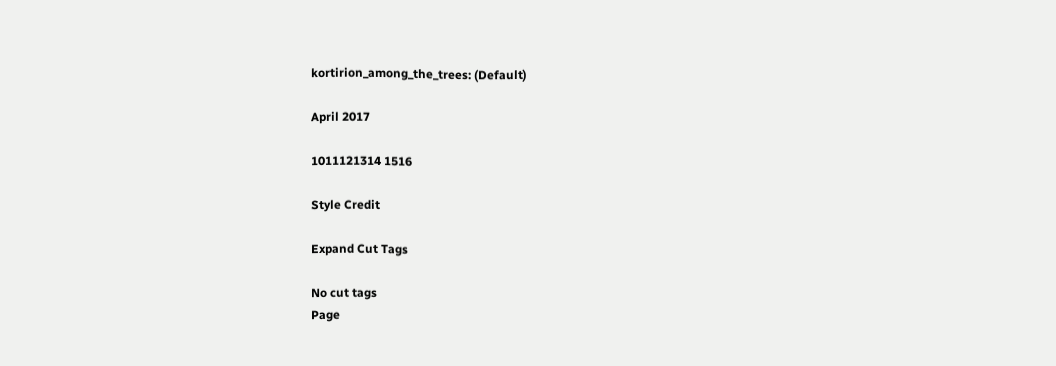kortirion_among_the_trees: (Default)

April 2017

1011121314 1516

Style Credit

Expand Cut Tags

No cut tags
Page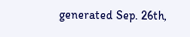generated Sep. 26th,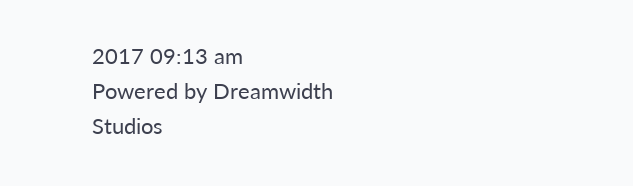2017 09:13 am
Powered by Dreamwidth Studios